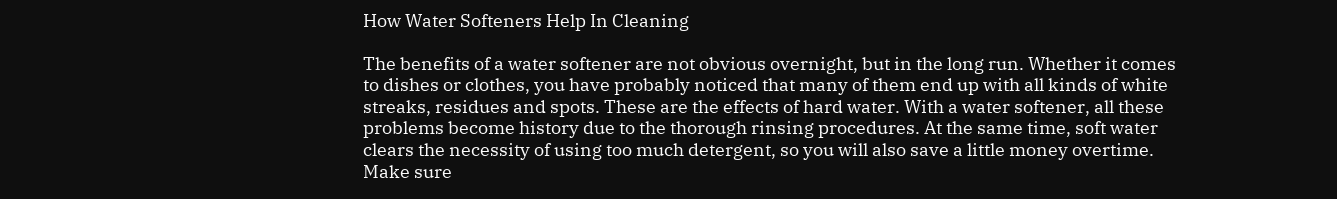How Water Softeners Help In Cleaning

The benefits of a water softener are not obvious overnight, but in the long run. Whether it comes to dishes or clothes, you have probably noticed that many of them end up with all kinds of white streaks, residues and spots. These are the effects of hard water. With a water softener, all these problems become history due to the thorough rinsing procedures. At the same time, soft water clears the necessity of using too much detergent, so you will also save a little money overtime. Make sure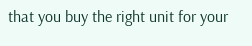that you buy the right unit for your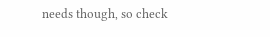needs though, so check